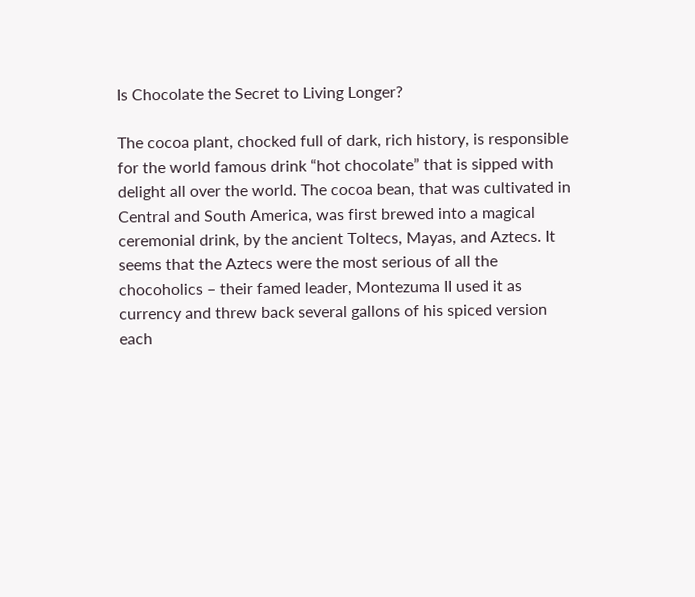Is Chocolate the Secret to Living Longer?

The cocoa plant, chocked full of dark, rich history, is responsible for the world famous drink “hot chocolate” that is sipped with delight all over the world. The cocoa bean, that was cultivated in Central and South America, was first brewed into a magical ceremonial drink, by the ancient Toltecs, Mayas, and Aztecs. It seems that the Aztecs were the most serious of all the chocoholics – their famed leader, Montezuma II used it as currency and threw back several gallons of his spiced version each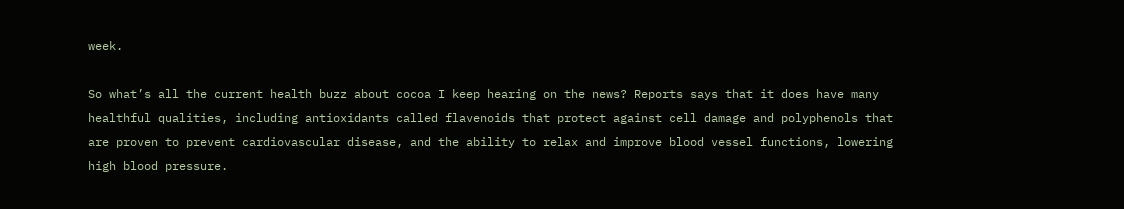week.

So what’s all the current health buzz about cocoa I keep hearing on the news? Reports says that it does have many healthful qualities, including antioxidants called flavenoids that protect against cell damage and polyphenols that are proven to prevent cardiovascular disease, and the ability to relax and improve blood vessel functions, lowering high blood pressure.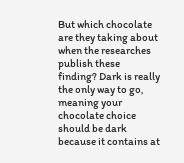But which chocolate are they taking about when the researches publish these finding? Dark is really the only way to go, meaning your chocolate choice should be dark because it contains at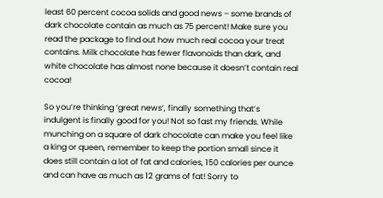least 60 percent cocoa solids and good news – some brands of dark chocolate contain as much as 75 percent! Make sure you read the package to find out how much real cocoa your treat contains. Milk chocolate has fewer flavonoids than dark, and white chocolate has almost none because it doesn’t contain real cocoa!

So you’re thinking ‘great news’, finally something that’s indulgent is finally good for you! Not so fast my friends. While munching on a square of dark chocolate can make you feel like a king or queen, remember to keep the portion small since it does still contain a lot of fat and calories, 150 calories per ounce and can have as much as 12 grams of fat! Sorry to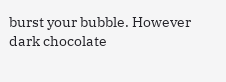burst your bubble. However dark chocolate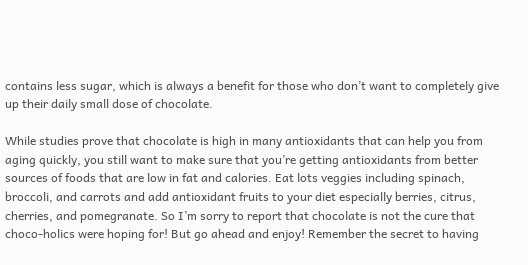contains less sugar, which is always a benefit for those who don’t want to completely give up their daily small dose of chocolate.

While studies prove that chocolate is high in many antioxidants that can help you from aging quickly, you still want to make sure that you’re getting antioxidants from better sources of foods that are low in fat and calories. Eat lots veggies including spinach, broccoli, and carrots and add antioxidant fruits to your diet especially berries, citrus, cherries, and pomegranate. So I’m sorry to report that chocolate is not the cure that choco-holics were hoping for! But go ahead and enjoy! Remember the secret to having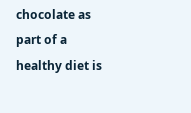chocolate as part of a healthy diet is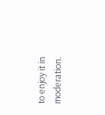to enjoy it in moderation.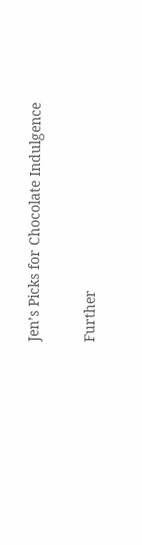Jen’s Picks for Chocolate Indulgence

Further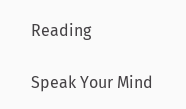Reading

Speak Your Mind